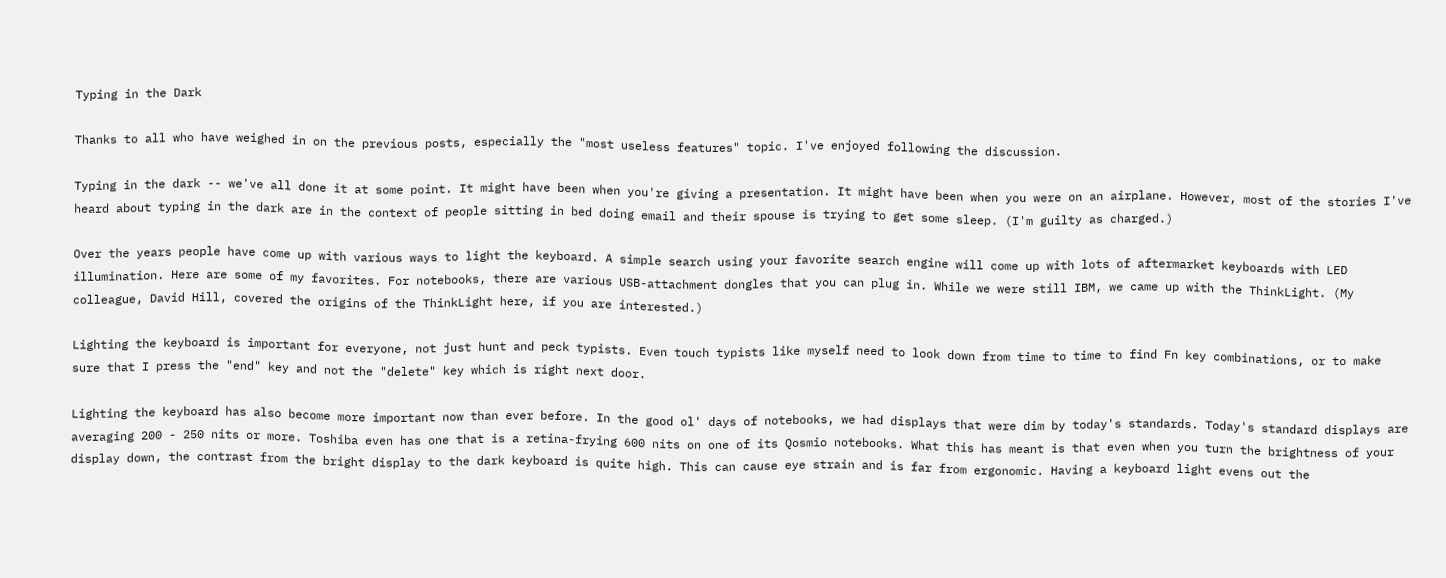Typing in the Dark

Thanks to all who have weighed in on the previous posts, especially the "most useless features" topic. I've enjoyed following the discussion.

Typing in the dark -- we've all done it at some point. It might have been when you're giving a presentation. It might have been when you were on an airplane. However, most of the stories I've heard about typing in the dark are in the context of people sitting in bed doing email and their spouse is trying to get some sleep. (I'm guilty as charged.)

Over the years people have come up with various ways to light the keyboard. A simple search using your favorite search engine will come up with lots of aftermarket keyboards with LED illumination. Here are some of my favorites. For notebooks, there are various USB-attachment dongles that you can plug in. While we were still IBM, we came up with the ThinkLight. (My colleague, David Hill, covered the origins of the ThinkLight here, if you are interested.)

Lighting the keyboard is important for everyone, not just hunt and peck typists. Even touch typists like myself need to look down from time to time to find Fn key combinations, or to make sure that I press the "end" key and not the "delete" key which is right next door.

Lighting the keyboard has also become more important now than ever before. In the good ol' days of notebooks, we had displays that were dim by today's standards. Today's standard displays are averaging 200 - 250 nits or more. Toshiba even has one that is a retina-frying 600 nits on one of its Qosmio notebooks. What this has meant is that even when you turn the brightness of your display down, the contrast from the bright display to the dark keyboard is quite high. This can cause eye strain and is far from ergonomic. Having a keyboard light evens out the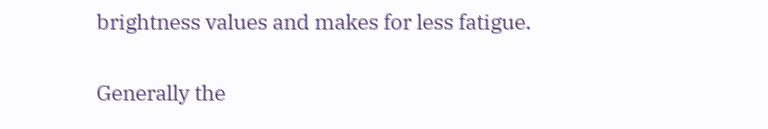brightness values and makes for less fatigue.

Generally the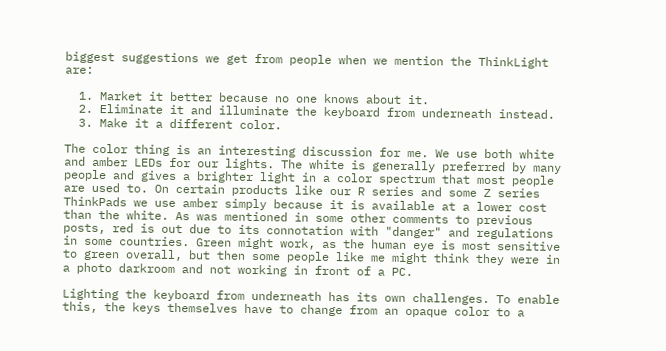biggest suggestions we get from people when we mention the ThinkLight are:

  1. Market it better because no one knows about it.
  2. Eliminate it and illuminate the keyboard from underneath instead.
  3. Make it a different color.

The color thing is an interesting discussion for me. We use both white and amber LEDs for our lights. The white is generally preferred by many people and gives a brighter light in a color spectrum that most people are used to. On certain products like our R series and some Z series ThinkPads we use amber simply because it is available at a lower cost than the white. As was mentioned in some other comments to previous posts, red is out due to its connotation with "danger" and regulations in some countries. Green might work, as the human eye is most sensitive to green overall, but then some people like me might think they were in a photo darkroom and not working in front of a PC.

Lighting the keyboard from underneath has its own challenges. To enable this, the keys themselves have to change from an opaque color to a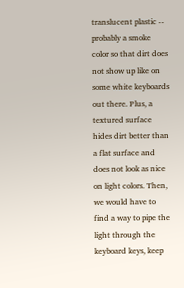translucent plastic -- probably a smoke color so that dirt does not show up like on some white keyboards out there. Plus, a textured surface hides dirt better than a flat surface and does not look as nice on light colors. Then, we would have to find a way to pipe the light through the keyboard keys, keep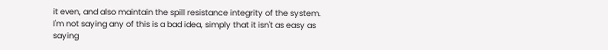it even, and also maintain the spill resistance integrity of the system. I'm not saying any of this is a bad idea, simply that it isn't as easy as saying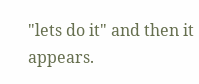"lets do it" and then it appears.